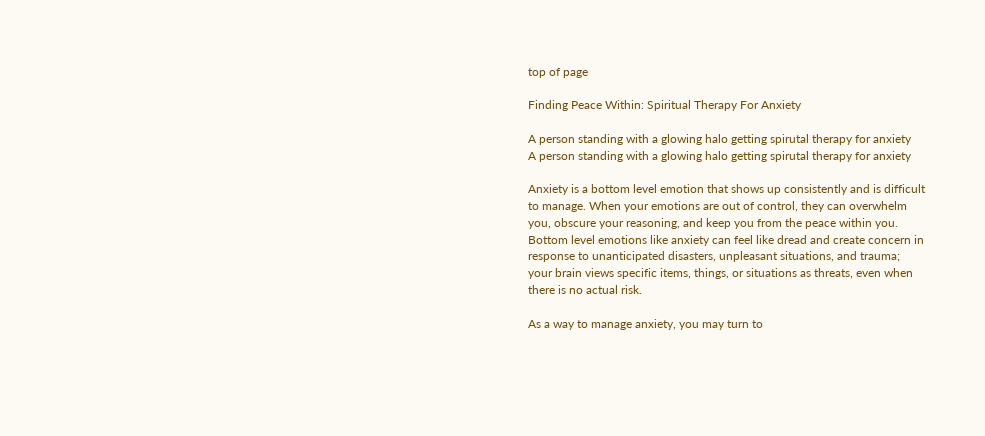top of page

Finding Peace Within: Spiritual Therapy For Anxiety

A person standing with a glowing halo getting spirutal therapy for anxiety
A person standing with a glowing halo getting spirutal therapy for anxiety

Anxiety is a bottom level emotion that shows up consistently and is difficult to manage. When your emotions are out of control, they can overwhelm you, obscure your reasoning, and keep you from the peace within you. Bottom level emotions like anxiety can feel like dread and create concern in response to unanticipated disasters, unpleasant situations, and trauma; your brain views specific items, things, or situations as threats, even when there is no actual risk.

As a way to manage anxiety, you may turn to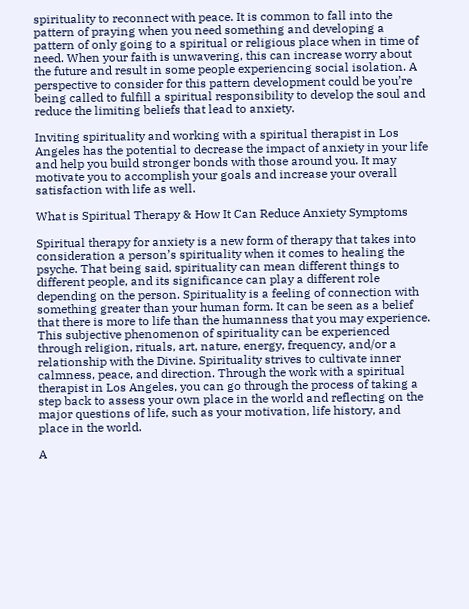spirituality to reconnect with peace. It is common to fall into the pattern of praying when you need something and developing a pattern of only going to a spiritual or religious place when in time of need. When your faith is unwavering, this can increase worry about the future and result in some people experiencing social isolation. A perspective to consider for this pattern development could be you’re being called to fulfill a spiritual responsibility to develop the soul and reduce the limiting beliefs that lead to anxiety.

Inviting spirituality and working with a spiritual therapist in Los Angeles has the potential to decrease the impact of anxiety in your life and help you build stronger bonds with those around you. It may motivate you to accomplish your goals and increase your overall satisfaction with life as well.

What is Spiritual Therapy & How It Can Reduce Anxiety Symptoms

Spiritual therapy for anxiety is a new form of therapy that takes into consideration a person’s spirituality when it comes to healing the psyche. That being said, spirituality can mean different things to different people, and its significance can play a different role depending on the person. Spirituality is a feeling of connection with something greater than your human form. It can be seen as a belief that there is more to life than the humanness that you may experience. This subjective phenomenon of spirituality can be experienced through religion, rituals, art, nature, energy, frequency, and/or a relationship with the Divine. Spirituality strives to cultivate inner calmness, peace, and direction. Through the work with a spiritual therapist in Los Angeles, you can go through the process of taking a step back to assess your own place in the world and reflecting on the major questions of life, such as your motivation, life history, and place in the world.

A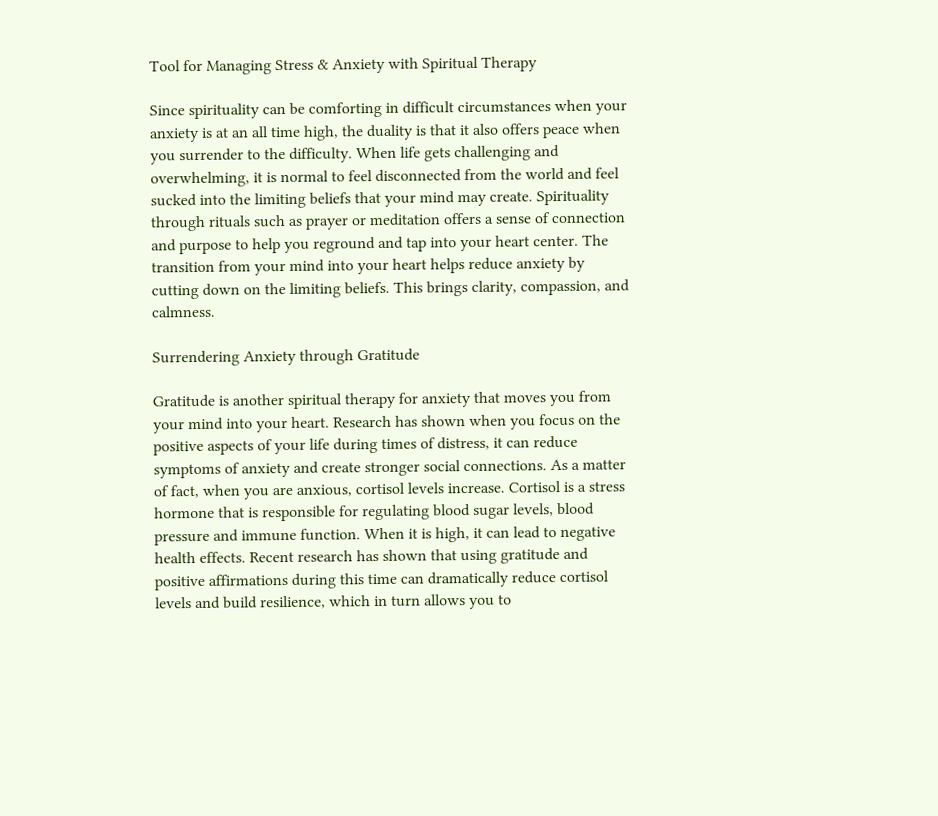Tool for Managing Stress & Anxiety with Spiritual Therapy

Since spirituality can be comforting in difficult circumstances when your anxiety is at an all time high, the duality is that it also offers peace when you surrender to the difficulty. When life gets challenging and overwhelming, it is normal to feel disconnected from the world and feel sucked into the limiting beliefs that your mind may create. Spirituality through rituals such as prayer or meditation offers a sense of connection and purpose to help you reground and tap into your heart center. The transition from your mind into your heart helps reduce anxiety by cutting down on the limiting beliefs. This brings clarity, compassion, and calmness.

Surrendering Anxiety through Gratitude

Gratitude is another spiritual therapy for anxiety that moves you from your mind into your heart. Research has shown when you focus on the positive aspects of your life during times of distress, it can reduce symptoms of anxiety and create stronger social connections. As a matter of fact, when you are anxious, cortisol levels increase. Cortisol is a stress hormone that is responsible for regulating blood sugar levels, blood pressure and immune function. When it is high, it can lead to negative health effects. Recent research has shown that using gratitude and positive affirmations during this time can dramatically reduce cortisol levels and build resilience, which in turn allows you to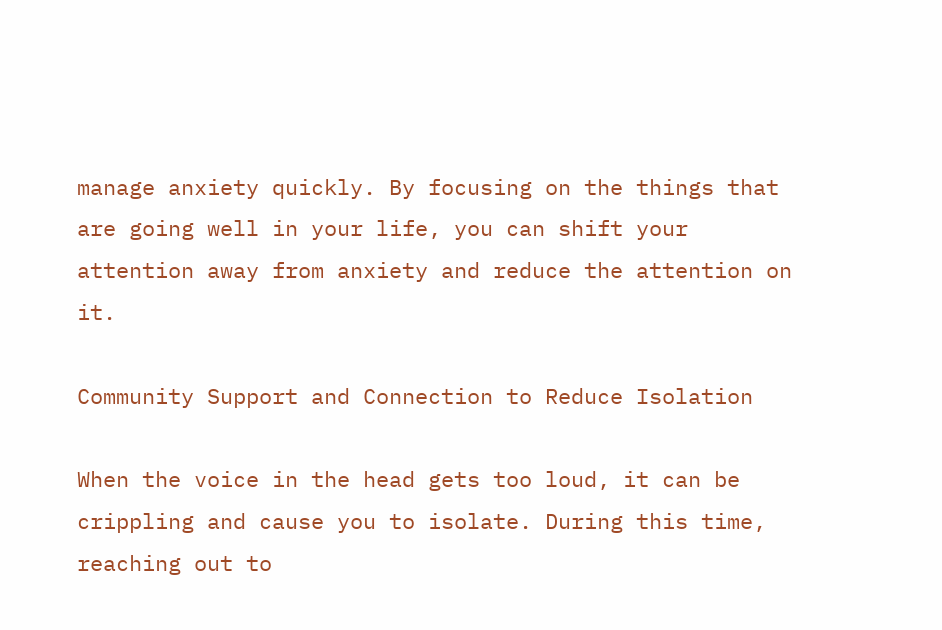manage anxiety quickly. By focusing on the things that are going well in your life, you can shift your attention away from anxiety and reduce the attention on it.

Community Support and Connection to Reduce Isolation

When the voice in the head gets too loud, it can be crippling and cause you to isolate. During this time, reaching out to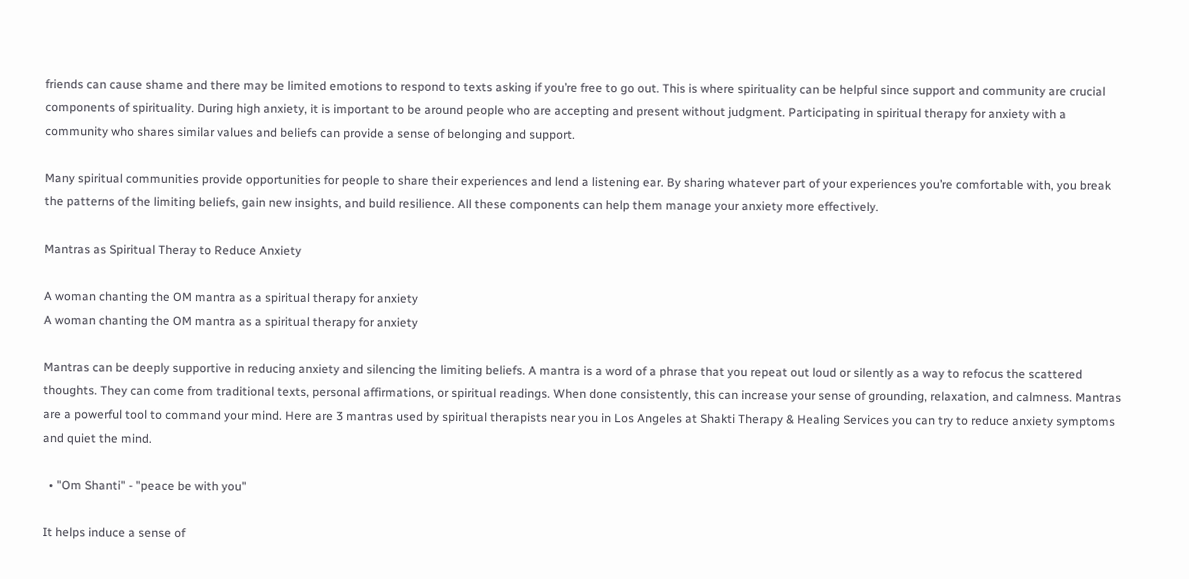friends can cause shame and there may be limited emotions to respond to texts asking if you’re free to go out. This is where spirituality can be helpful since support and community are crucial components of spirituality. During high anxiety, it is important to be around people who are accepting and present without judgment. Participating in spiritual therapy for anxiety with a community who shares similar values and beliefs can provide a sense of belonging and support.

Many spiritual communities provide opportunities for people to share their experiences and lend a listening ear. By sharing whatever part of your experiences you’re comfortable with, you break the patterns of the limiting beliefs, gain new insights, and build resilience. All these components can help them manage your anxiety more effectively.

Mantras as Spiritual Theray to Reduce Anxiety

A woman chanting the OM mantra as a spiritual therapy for anxiety
A woman chanting the OM mantra as a spiritual therapy for anxiety

Mantras can be deeply supportive in reducing anxiety and silencing the limiting beliefs. A mantra is a word of a phrase that you repeat out loud or silently as a way to refocus the scattered thoughts. They can come from traditional texts, personal affirmations, or spiritual readings. When done consistently, this can increase your sense of grounding, relaxation, and calmness. Mantras are a powerful tool to command your mind. Here are 3 mantras used by spiritual therapists near you in Los Angeles at Shakti Therapy & Healing Services you can try to reduce anxiety symptoms and quiet the mind.

  • "Om Shanti" - "peace be with you"

It helps induce a sense of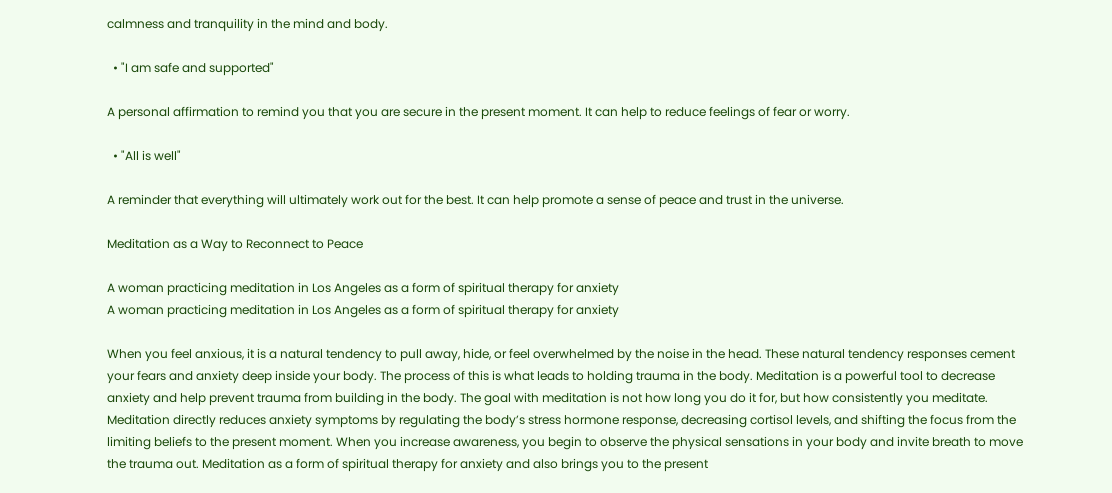calmness and tranquility in the mind and body.

  • "I am safe and supported"

A personal affirmation to remind you that you are secure in the present moment. It can help to reduce feelings of fear or worry.

  • "All is well"

A reminder that everything will ultimately work out for the best. It can help promote a sense of peace and trust in the universe.

Meditation as a Way to Reconnect to Peace

A woman practicing meditation in Los Angeles as a form of spiritual therapy for anxiety
A woman practicing meditation in Los Angeles as a form of spiritual therapy for anxiety

When you feel anxious, it is a natural tendency to pull away, hide, or feel overwhelmed by the noise in the head. These natural tendency responses cement your fears and anxiety deep inside your body. The process of this is what leads to holding trauma in the body. Meditation is a powerful tool to decrease anxiety and help prevent trauma from building in the body. The goal with meditation is not how long you do it for, but how consistently you meditate. Meditation directly reduces anxiety symptoms by regulating the body’s stress hormone response, decreasing cortisol levels, and shifting the focus from the limiting beliefs to the present moment. When you increase awareness, you begin to observe the physical sensations in your body and invite breath to move the trauma out. Meditation as a form of spiritual therapy for anxiety and also brings you to the present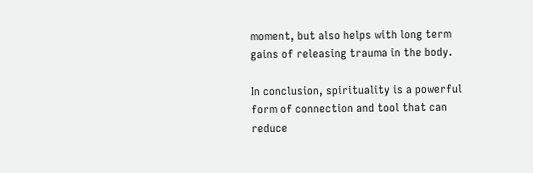moment, but also helps with long term gains of releasing trauma in the body.

In conclusion, spirituality is a powerful form of connection and tool that can reduce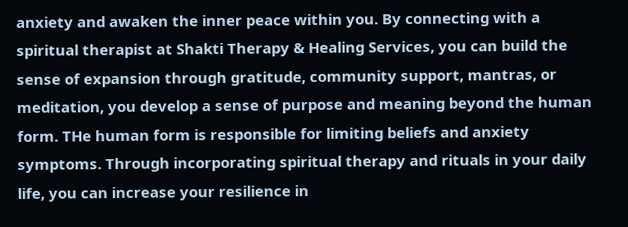anxiety and awaken the inner peace within you. By connecting with a spiritual therapist at Shakti Therapy & Healing Services, you can build the sense of expansion through gratitude, community support, mantras, or meditation, you develop a sense of purpose and meaning beyond the human form. THe human form is responsible for limiting beliefs and anxiety symptoms. Through incorporating spiritual therapy and rituals in your daily life, you can increase your resilience in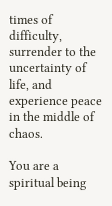times of difficulty, surrender to the uncertainty of life, and experience peace in the middle of chaos.

You are a spiritual being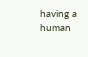having a human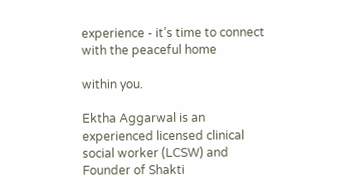experience - it’s time to connect with the peaceful home

within you.

Ektha Aggarwal is an experienced licensed clinical social worker (LCSW) and Founder of Shakti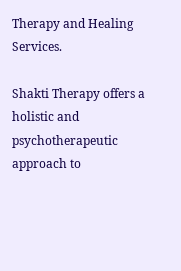Therapy and Healing Services.

Shakti Therapy offers a holistic and psychotherapeutic approach to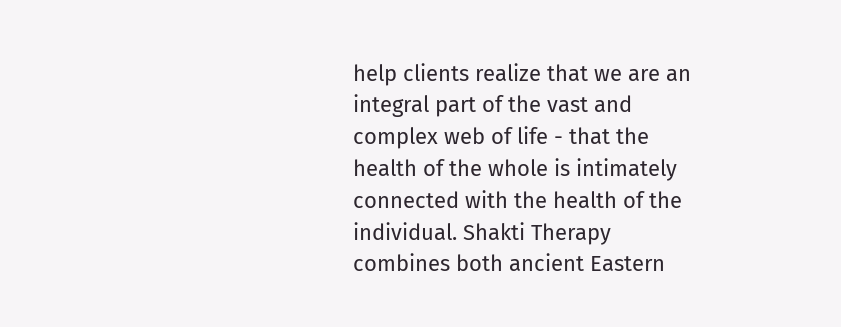help clients realize that we are an integral part of the vast and complex web of life - that the health of the whole is intimately connected with the health of the individual. Shakti Therapy combines both ancient Eastern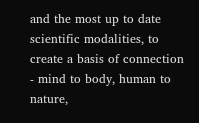and the most up to date scientific modalities, to create a basis of connection - mind to body, human to nature,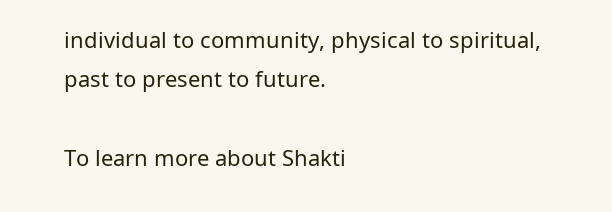individual to community, physical to spiritual, past to present to future.

To learn more about Shakti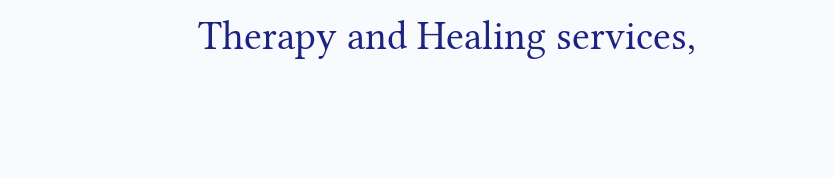Therapy and Healing services,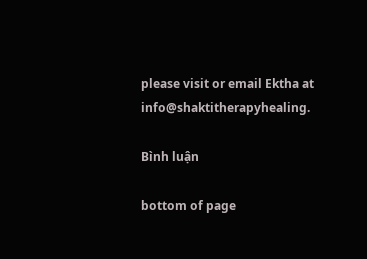please visit or email Ektha at info@shaktitherapyhealing.

Bình luận

bottom of page